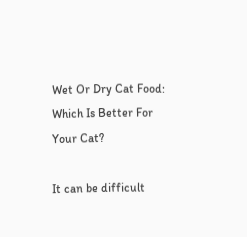Wet Or Dry Cat Food: Which Is Better For Your Cat?

It can be difficult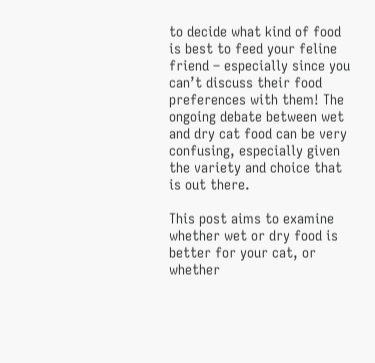to decide what kind of food is best to feed your feline friend – especially since you can’t discuss their food preferences with them! The ongoing debate between wet and dry cat food can be very confusing, especially given the variety and choice that is out there.

This post aims to examine whether wet or dry food is better for your cat, or whether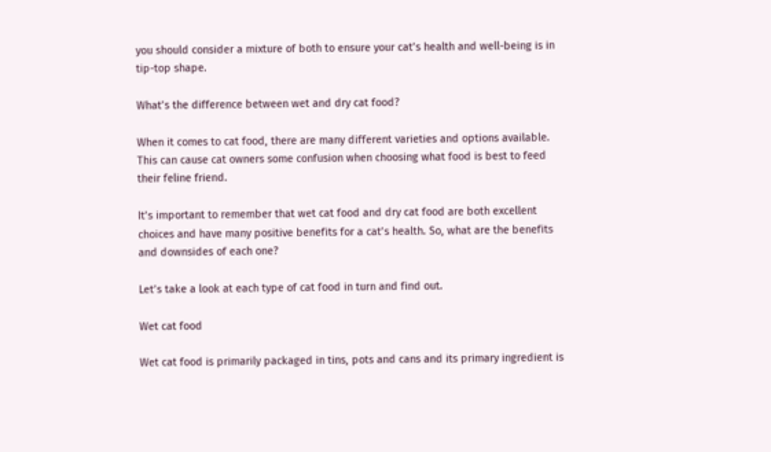you should consider a mixture of both to ensure your cat’s health and well-being is in tip-top shape.

What’s the difference between wet and dry cat food?

When it comes to cat food, there are many different varieties and options available. This can cause cat owners some confusion when choosing what food is best to feed their feline friend.

It’s important to remember that wet cat food and dry cat food are both excellent choices and have many positive benefits for a cat’s health. So, what are the benefits and downsides of each one?

Let’s take a look at each type of cat food in turn and find out.

Wet cat food

Wet cat food is primarily packaged in tins, pots and cans and its primary ingredient is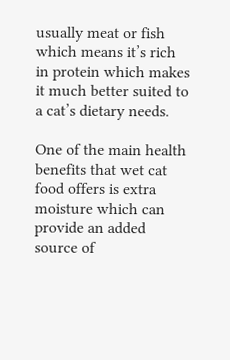usually meat or fish which means it’s rich in protein which makes it much better suited to a cat’s dietary needs.

One of the main health benefits that wet cat food offers is extra moisture which can provide an added source of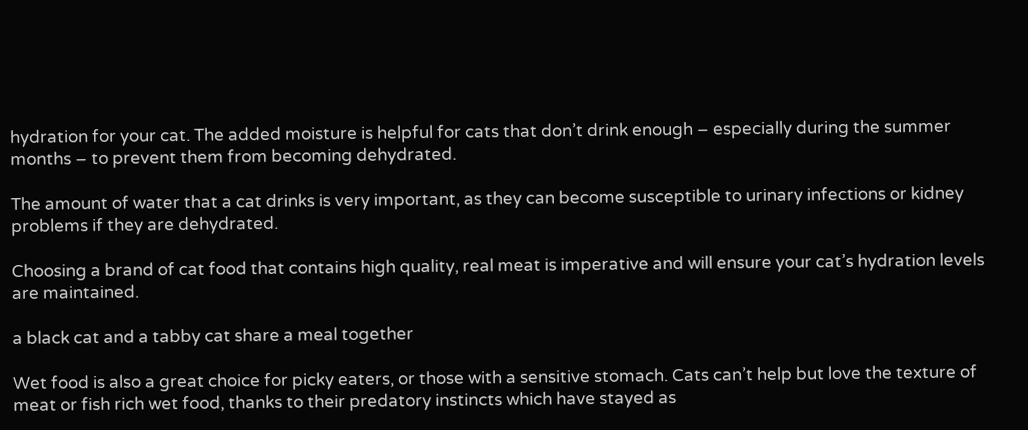hydration for your cat. The added moisture is helpful for cats that don’t drink enough – especially during the summer months – to prevent them from becoming dehydrated.

The amount of water that a cat drinks is very important, as they can become susceptible to urinary infections or kidney problems if they are dehydrated.

Choosing a brand of cat food that contains high quality, real meat is imperative and will ensure your cat’s hydration levels are maintained.

a black cat and a tabby cat share a meal together

Wet food is also a great choice for picky eaters, or those with a sensitive stomach. Cats can’t help but love the texture of meat or fish rich wet food, thanks to their predatory instincts which have stayed as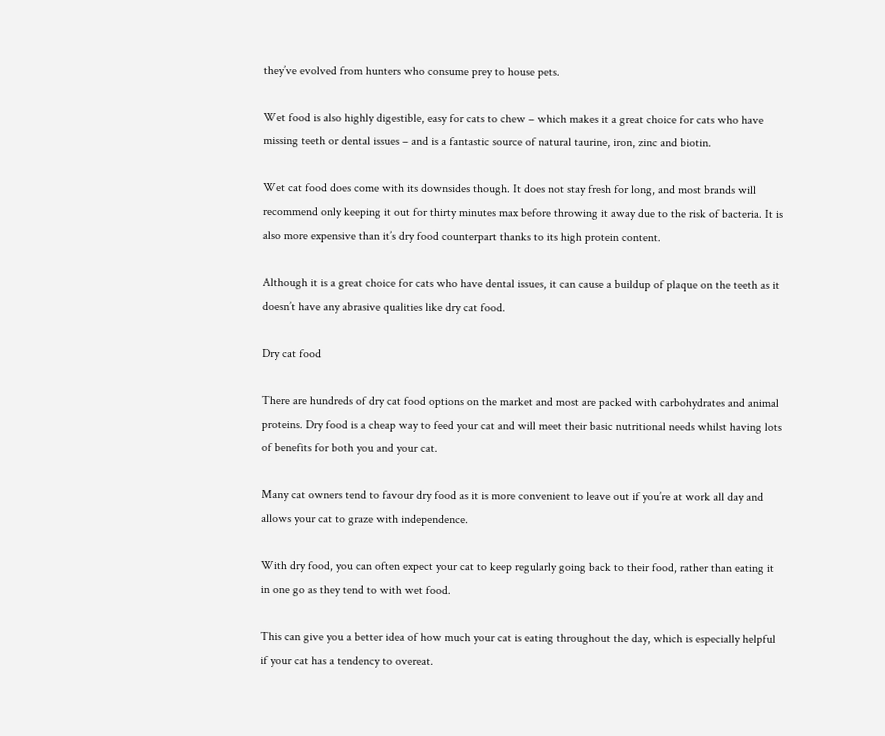they’ve evolved from hunters who consume prey to house pets.

Wet food is also highly digestible, easy for cats to chew – which makes it a great choice for cats who have missing teeth or dental issues – and is a fantastic source of natural taurine, iron, zinc and biotin.

Wet cat food does come with its downsides though. It does not stay fresh for long, and most brands will recommend only keeping it out for thirty minutes max before throwing it away due to the risk of bacteria. It is also more expensive than it’s dry food counterpart thanks to its high protein content.

Although it is a great choice for cats who have dental issues, it can cause a buildup of plaque on the teeth as it doesn’t have any abrasive qualities like dry cat food.

Dry cat food

There are hundreds of dry cat food options on the market and most are packed with carbohydrates and animal proteins. Dry food is a cheap way to feed your cat and will meet their basic nutritional needs whilst having lots of benefits for both you and your cat.

Many cat owners tend to favour dry food as it is more convenient to leave out if you’re at work all day and allows your cat to graze with independence.

With dry food, you can often expect your cat to keep regularly going back to their food, rather than eating it in one go as they tend to with wet food.

This can give you a better idea of how much your cat is eating throughout the day, which is especially helpful if your cat has a tendency to overeat.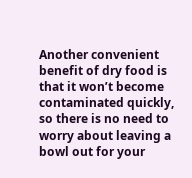Another convenient benefit of dry food is that it won’t become contaminated quickly, so there is no need to worry about leaving a bowl out for your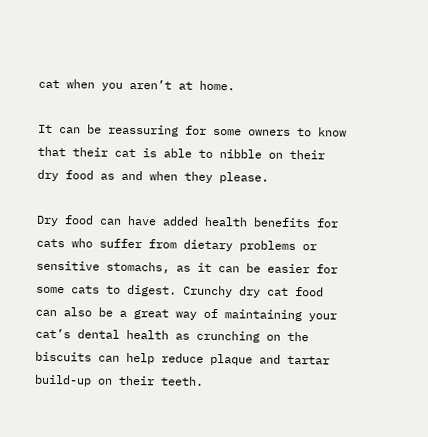cat when you aren’t at home.

It can be reassuring for some owners to know that their cat is able to nibble on their dry food as and when they please.

Dry food can have added health benefits for cats who suffer from dietary problems or sensitive stomachs, as it can be easier for some cats to digest. Crunchy dry cat food can also be a great way of maintaining your cat’s dental health as crunching on the biscuits can help reduce plaque and tartar build-up on their teeth.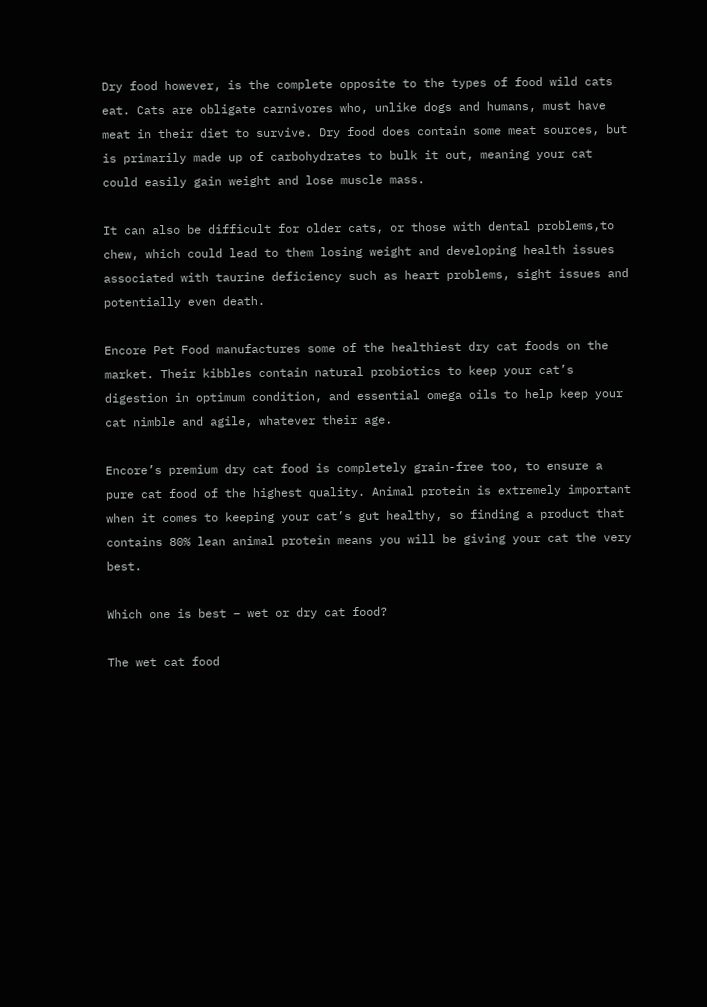Dry food however, is the complete opposite to the types of food wild cats eat. Cats are obligate carnivores who, unlike dogs and humans, must have meat in their diet to survive. Dry food does contain some meat sources, but is primarily made up of carbohydrates to bulk it out, meaning your cat could easily gain weight and lose muscle mass.

It can also be difficult for older cats, or those with dental problems,to chew, which could lead to them losing weight and developing health issues associated with taurine deficiency such as heart problems, sight issues and potentially even death.

Encore Pet Food manufactures some of the healthiest dry cat foods on the market. Their kibbles contain natural probiotics to keep your cat’s digestion in optimum condition, and essential omega oils to help keep your cat nimble and agile, whatever their age.

Encore’s premium dry cat food is completely grain-free too, to ensure a pure cat food of the highest quality. Animal protein is extremely important when it comes to keeping your cat’s gut healthy, so finding a product that contains 80% lean animal protein means you will be giving your cat the very best.

Which one is best – wet or dry cat food?

The wet cat food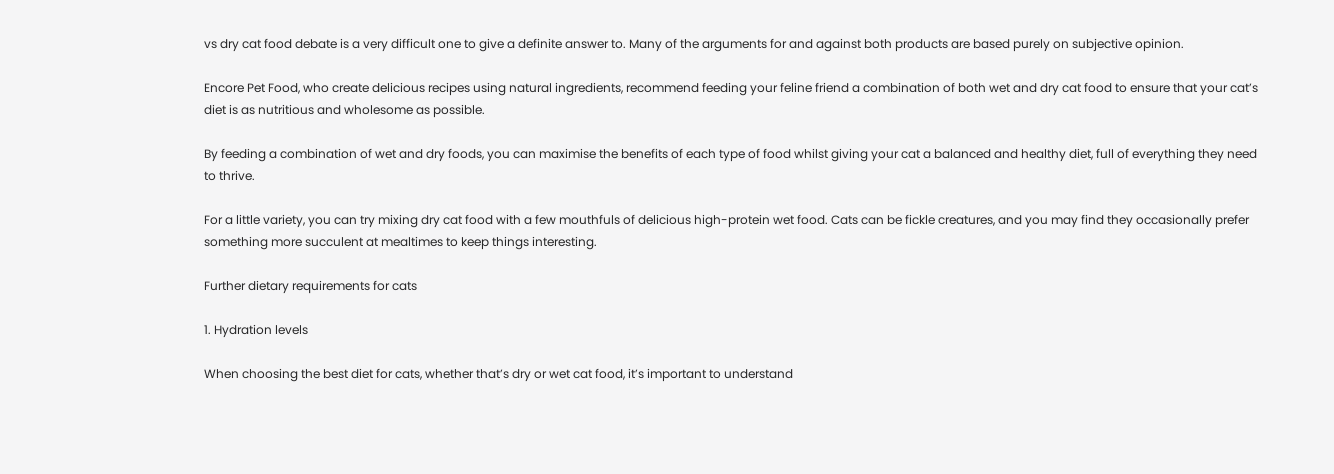vs dry cat food debate is a very difficult one to give a definite answer to. Many of the arguments for and against both products are based purely on subjective opinion.

Encore Pet Food, who create delicious recipes using natural ingredients, recommend feeding your feline friend a combination of both wet and dry cat food to ensure that your cat’s diet is as nutritious and wholesome as possible.

By feeding a combination of wet and dry foods, you can maximise the benefits of each type of food whilst giving your cat a balanced and healthy diet, full of everything they need to thrive.

For a little variety, you can try mixing dry cat food with a few mouthfuls of delicious high-protein wet food. Cats can be fickle creatures, and you may find they occasionally prefer something more succulent at mealtimes to keep things interesting.

Further dietary requirements for cats

1. Hydration levels

When choosing the best diet for cats, whether that’s dry or wet cat food, it’s important to understand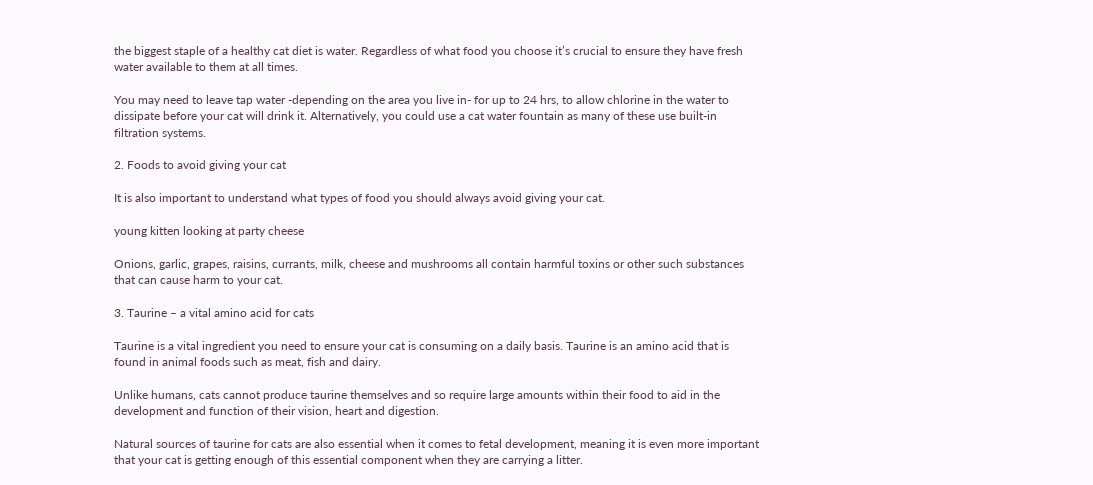the biggest staple of a healthy cat diet is water. Regardless of what food you choose it’s crucial to ensure they have fresh water available to them at all times.

You may need to leave tap water -depending on the area you live in- for up to 24 hrs, to allow chlorine in the water to dissipate before your cat will drink it. Alternatively, you could use a cat water fountain as many of these use built-in filtration systems.

2. Foods to avoid giving your cat

It is also important to understand what types of food you should always avoid giving your cat.

young kitten looking at party cheese

Onions, garlic, grapes, raisins, currants, milk, cheese and mushrooms all contain harmful toxins or other such substances that can cause harm to your cat.

3. Taurine – a vital amino acid for cats

Taurine is a vital ingredient you need to ensure your cat is consuming on a daily basis. Taurine is an amino acid that is found in animal foods such as meat, fish and dairy.

Unlike humans, cats cannot produce taurine themselves and so require large amounts within their food to aid in the development and function of their vision, heart and digestion.

Natural sources of taurine for cats are also essential when it comes to fetal development, meaning it is even more important that your cat is getting enough of this essential component when they are carrying a litter.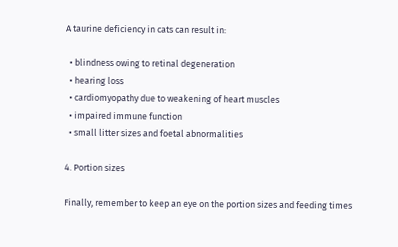A taurine deficiency in cats can result in:

  • blindness owing to retinal degeneration
  • hearing loss
  • cardiomyopathy due to weakening of heart muscles
  • impaired immune function
  • small litter sizes and foetal abnormalities

4. Portion sizes

Finally, remember to keep an eye on the portion sizes and feeding times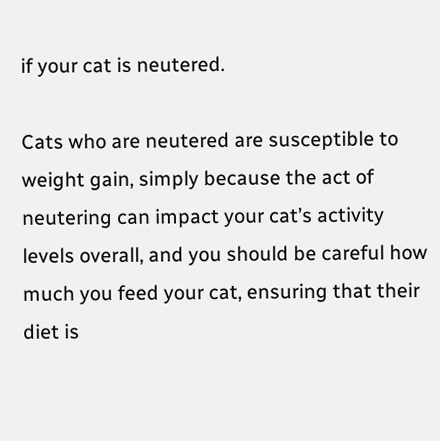if your cat is neutered.

Cats who are neutered are susceptible to weight gain, simply because the act of neutering can impact your cat’s activity levels overall, and you should be careful how much you feed your cat, ensuring that their diet is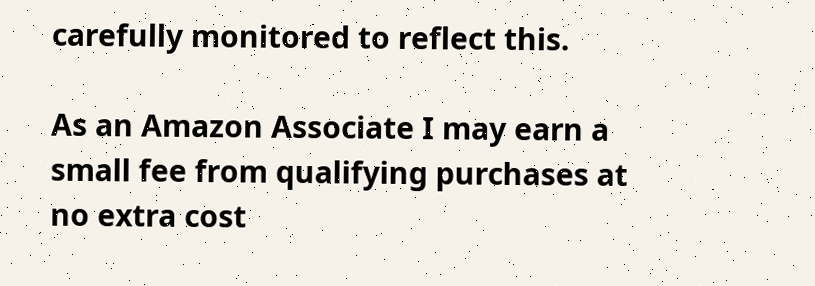carefully monitored to reflect this.

As an Amazon Associate I may earn a small fee from qualifying purchases at no extra cost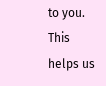to you. This helps us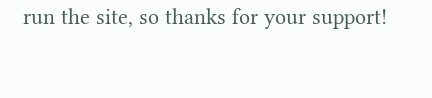run the site, so thanks for your support!